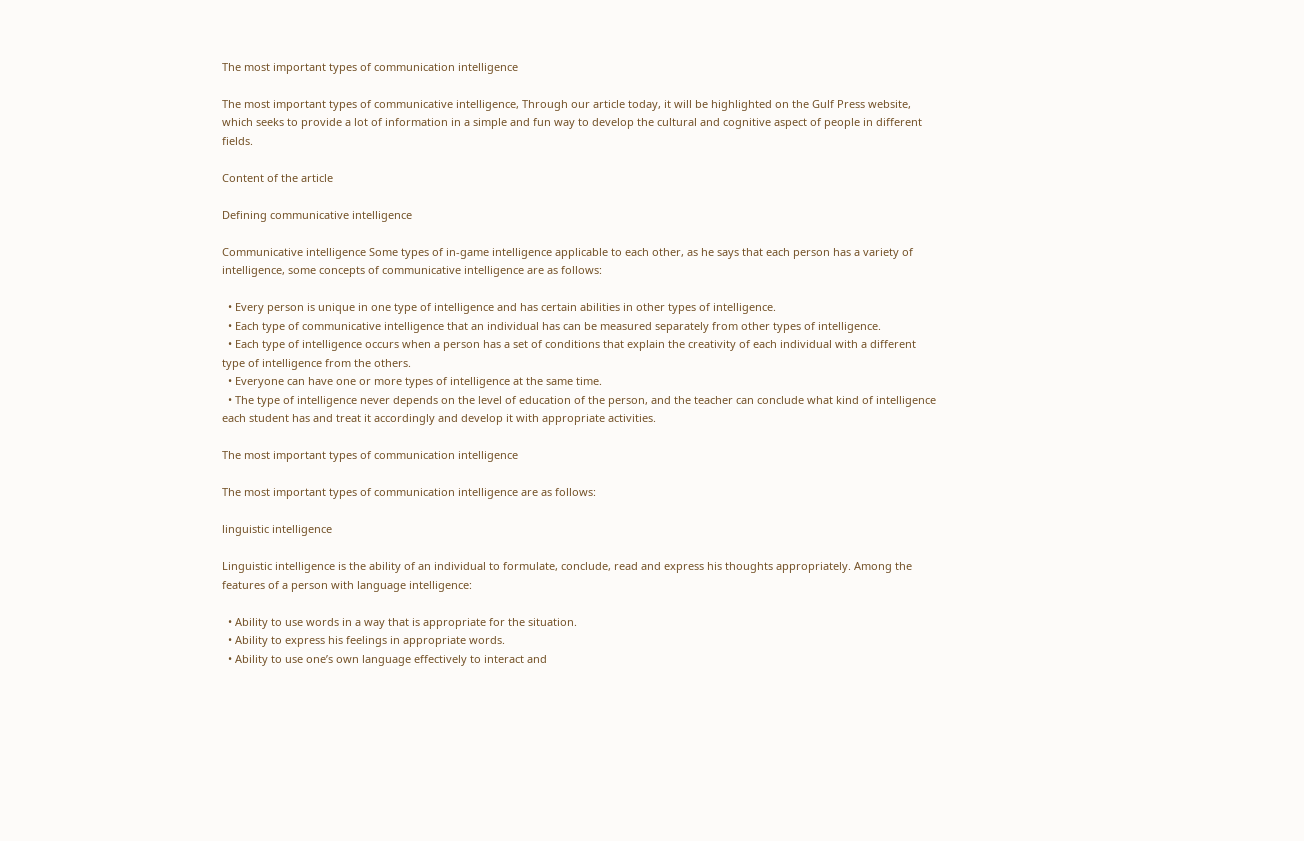The most important types of communication intelligence

The most important types of communicative intelligence, Through our article today, it will be highlighted on the Gulf Press website, which seeks to provide a lot of information in a simple and fun way to develop the cultural and cognitive aspect of people in different fields.

Content of the article

Defining communicative intelligence

Communicative intelligence Some types of in-game intelligence applicable to each other, as he says that each person has a variety of intelligence, some concepts of communicative intelligence are as follows:

  • Every person is unique in one type of intelligence and has certain abilities in other types of intelligence.
  • Each type of communicative intelligence that an individual has can be measured separately from other types of intelligence.
  • Each type of intelligence occurs when a person has a set of conditions that explain the creativity of each individual with a different type of intelligence from the others.
  • Everyone can have one or more types of intelligence at the same time.
  • The type of intelligence never depends on the level of education of the person, and the teacher can conclude what kind of intelligence each student has and treat it accordingly and develop it with appropriate activities.

The most important types of communication intelligence

The most important types of communication intelligence are as follows:

linguistic intelligence

Linguistic intelligence is the ability of an individual to formulate, conclude, read and express his thoughts appropriately. Among the features of a person with language intelligence:

  • Ability to use words in a way that is appropriate for the situation.
  • Ability to express his feelings in appropriate words.
  • Ability to use one’s own language effectively to interact and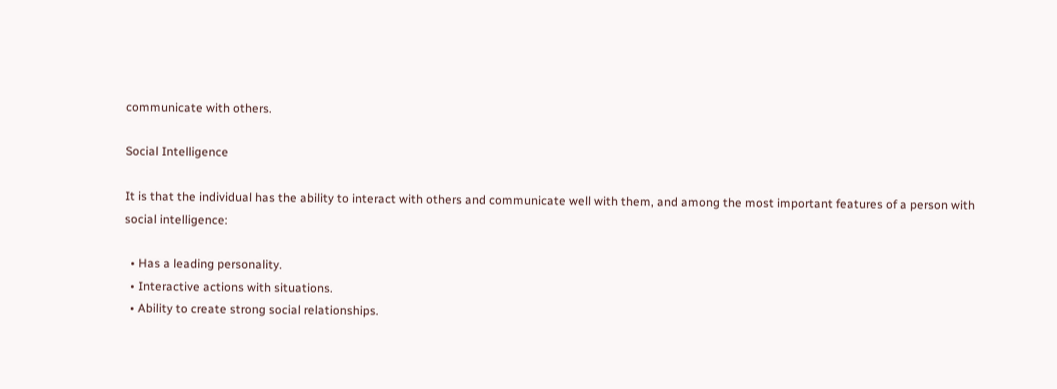communicate with others.

Social Intelligence

It is that the individual has the ability to interact with others and communicate well with them, and among the most important features of a person with social intelligence:

  • Has a leading personality.
  • Interactive actions with situations.
  • Ability to create strong social relationships.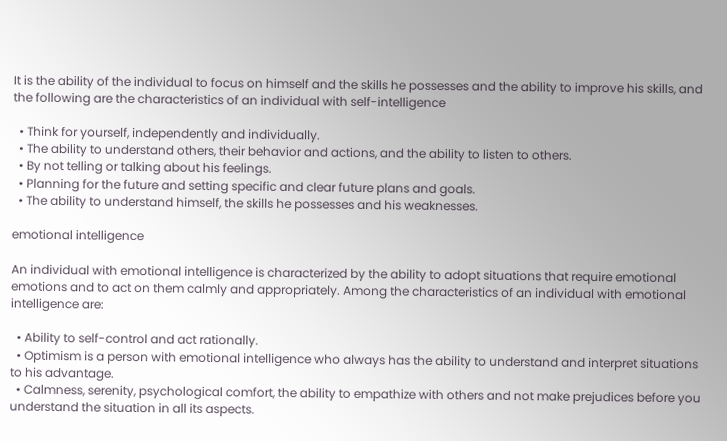It is the ability of the individual to focus on himself and the skills he possesses and the ability to improve his skills, and the following are the characteristics of an individual with self-intelligence

  • Think for yourself, independently and individually.
  • The ability to understand others, their behavior and actions, and the ability to listen to others.
  • By not telling or talking about his feelings.
  • Planning for the future and setting specific and clear future plans and goals.
  • The ability to understand himself, the skills he possesses and his weaknesses.

emotional intelligence

An individual with emotional intelligence is characterized by the ability to adopt situations that require emotional emotions and to act on them calmly and appropriately. Among the characteristics of an individual with emotional intelligence are:

  • Ability to self-control and act rationally.
  • Optimism is a person with emotional intelligence who always has the ability to understand and interpret situations to his advantage.
  • Calmness, serenity, psychological comfort, the ability to empathize with others and not make prejudices before you understand the situation in all its aspects.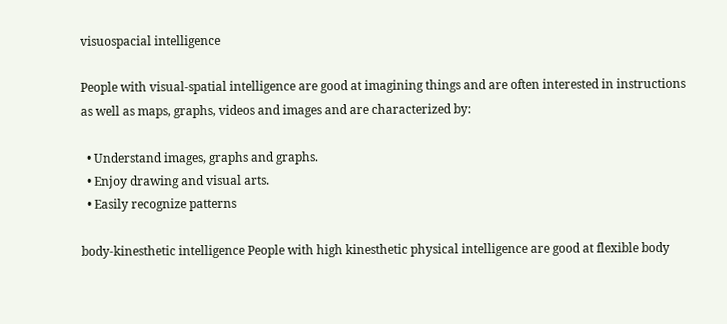visuospacial intelligence

People with visual-spatial intelligence are good at imagining things and are often interested in instructions as well as maps, graphs, videos and images and are characterized by:

  • Understand images, graphs and graphs.
  • Enjoy drawing and visual arts.
  • Easily recognize patterns

body-kinesthetic intelligence People with high kinesthetic physical intelligence are good at flexible body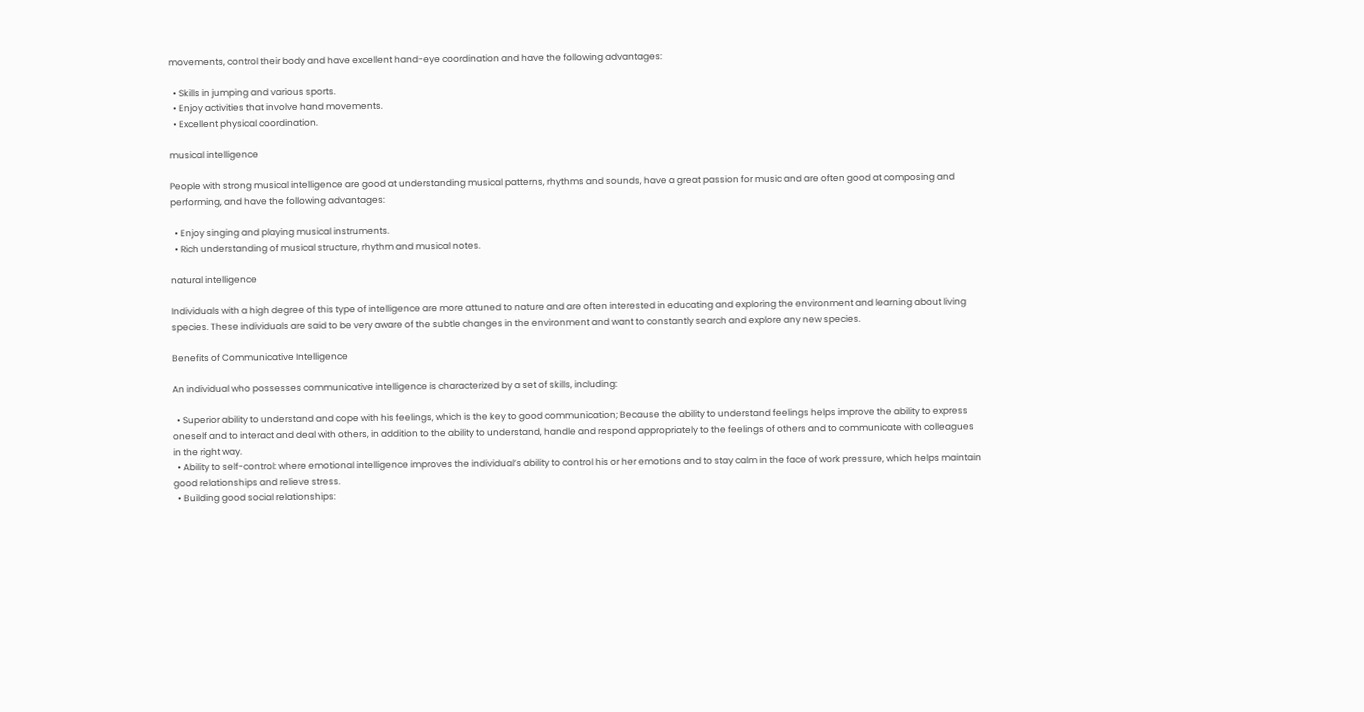movements, control their body and have excellent hand-eye coordination and have the following advantages:

  • Skills in jumping and various sports.
  • Enjoy activities that involve hand movements.
  • Excellent physical coordination.

musical intelligence

People with strong musical intelligence are good at understanding musical patterns, rhythms and sounds, have a great passion for music and are often good at composing and performing, and have the following advantages:

  • Enjoy singing and playing musical instruments.
  • Rich understanding of musical structure, rhythm and musical notes.

natural intelligence

Individuals with a high degree of this type of intelligence are more attuned to nature and are often interested in educating and exploring the environment and learning about living species. These individuals are said to be very aware of the subtle changes in the environment and want to constantly search and explore any new species.

Benefits of Communicative Intelligence

An individual who possesses communicative intelligence is characterized by a set of skills, including:

  • Superior ability to understand and cope with his feelings, which is the key to good communication; Because the ability to understand feelings helps improve the ability to express oneself and to interact and deal with others, in addition to the ability to understand, handle and respond appropriately to the feelings of others and to communicate with colleagues in the right way.
  • Ability to self-control: where emotional intelligence improves the individual’s ability to control his or her emotions and to stay calm in the face of work pressure, which helps maintain good relationships and relieve stress.
  • Building good social relationships: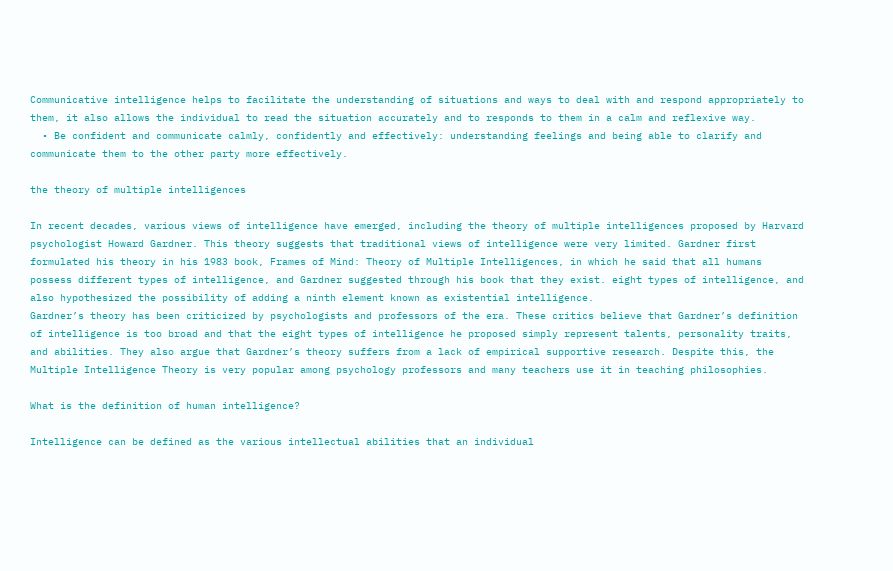Communicative intelligence helps to facilitate the understanding of situations and ways to deal with and respond appropriately to them, it also allows the individual to read the situation accurately and to responds to them in a calm and reflexive way.
  • Be confident and communicate calmly, confidently and effectively: understanding feelings and being able to clarify and communicate them to the other party more effectively.

the theory of multiple intelligences

In recent decades, various views of intelligence have emerged, including the theory of multiple intelligences proposed by Harvard psychologist Howard Gardner. This theory suggests that traditional views of intelligence were very limited. Gardner first formulated his theory in his 1983 book, Frames of Mind: Theory of Multiple Intelligences, in which he said that all humans possess different types of intelligence, and Gardner suggested through his book that they exist. eight types of intelligence, and also hypothesized the possibility of adding a ninth element known as existential intelligence.
Gardner’s theory has been criticized by psychologists and professors of the era. These critics believe that Gardner’s definition of intelligence is too broad and that the eight types of intelligence he proposed simply represent talents, personality traits, and abilities. They also argue that Gardner’s theory suffers from a lack of empirical supportive research. Despite this, the Multiple Intelligence Theory is very popular among psychology professors and many teachers use it in teaching philosophies.

What is the definition of human intelligence?

Intelligence can be defined as the various intellectual abilities that an individual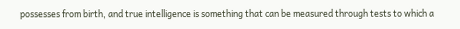possesses from birth, and true intelligence is something that can be measured through tests to which a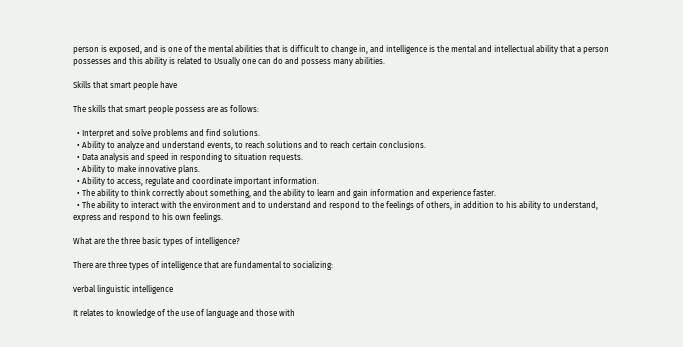person is exposed, and is one of the mental abilities that is difficult to change in, and intelligence is the mental and intellectual ability that a person possesses and this ability is related to Usually one can do and possess many abilities.

Skills that smart people have

The skills that smart people possess are as follows:

  • Interpret and solve problems and find solutions.
  • Ability to analyze and understand events, to reach solutions and to reach certain conclusions.
  • Data analysis and speed in responding to situation requests.
  • Ability to make innovative plans.
  • Ability to access, regulate and coordinate important information.
  • The ability to think correctly about something, and the ability to learn and gain information and experience faster.
  • The ability to interact with the environment and to understand and respond to the feelings of others, in addition to his ability to understand, express and respond to his own feelings.

What are the three basic types of intelligence?

There are three types of intelligence that are fundamental to socializing:

verbal linguistic intelligence

It relates to knowledge of the use of language and those with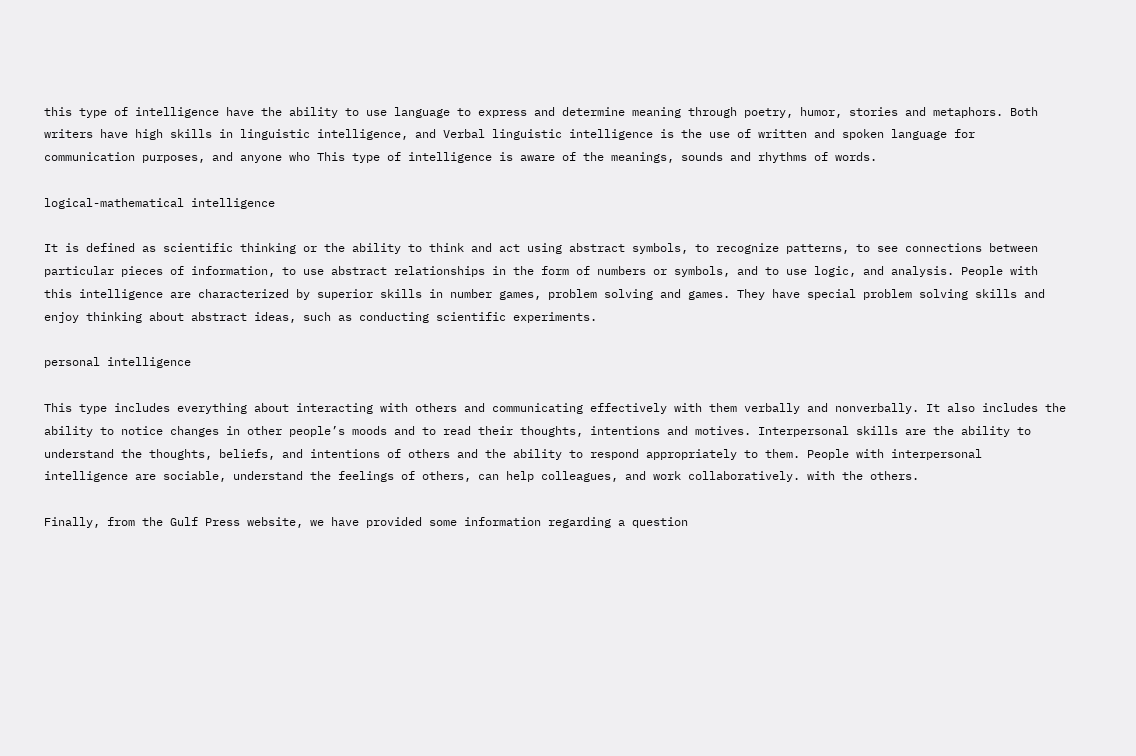this type of intelligence have the ability to use language to express and determine meaning through poetry, humor, stories and metaphors. Both writers have high skills in linguistic intelligence, and Verbal linguistic intelligence is the use of written and spoken language for communication purposes, and anyone who This type of intelligence is aware of the meanings, sounds and rhythms of words.

logical-mathematical intelligence

It is defined as scientific thinking or the ability to think and act using abstract symbols, to recognize patterns, to see connections between particular pieces of information, to use abstract relationships in the form of numbers or symbols, and to use logic, and analysis. People with this intelligence are characterized by superior skills in number games, problem solving and games. They have special problem solving skills and enjoy thinking about abstract ideas, such as conducting scientific experiments.

personal intelligence

This type includes everything about interacting with others and communicating effectively with them verbally and nonverbally. It also includes the ability to notice changes in other people’s moods and to read their thoughts, intentions and motives. Interpersonal skills are the ability to understand the thoughts, beliefs, and intentions of others and the ability to respond appropriately to them. People with interpersonal intelligence are sociable, understand the feelings of others, can help colleagues, and work collaboratively. with the others.

Finally, from the Gulf Press website, we have provided some information regarding a question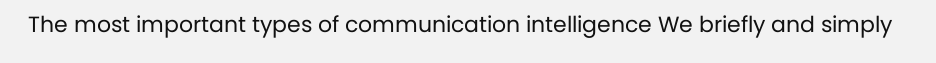The most important types of communication intelligence We briefly and simply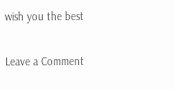wish you the best

Leave a Comment